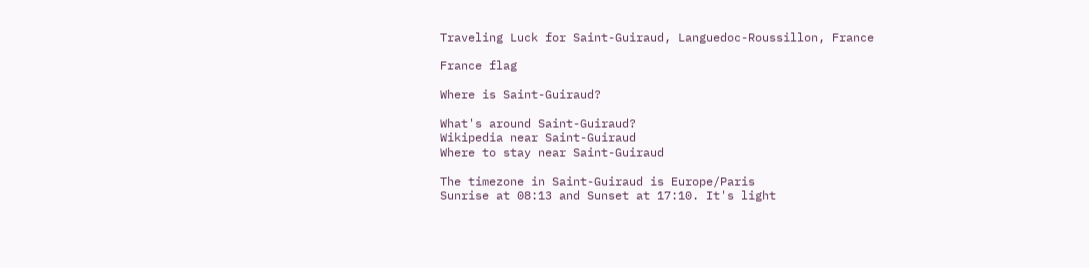Traveling Luck for Saint-Guiraud, Languedoc-Roussillon, France

France flag

Where is Saint-Guiraud?

What's around Saint-Guiraud?
Wikipedia near Saint-Guiraud
Where to stay near Saint-Guiraud

The timezone in Saint-Guiraud is Europe/Paris
Sunrise at 08:13 and Sunset at 17:10. It's light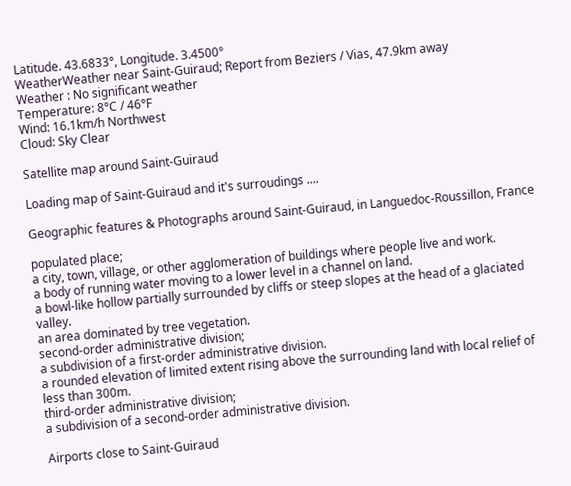Latitude. 43.6833°, Longitude. 3.4500°
WeatherWeather near Saint-Guiraud; Report from Beziers / Vias, 47.9km away
Weather : No significant weather
Temperature: 8°C / 46°F
Wind: 16.1km/h Northwest
Cloud: Sky Clear

Satellite map around Saint-Guiraud

Loading map of Saint-Guiraud and it's surroudings ....

Geographic features & Photographs around Saint-Guiraud, in Languedoc-Roussillon, France

populated place;
a city, town, village, or other agglomeration of buildings where people live and work.
a body of running water moving to a lower level in a channel on land.
a bowl-like hollow partially surrounded by cliffs or steep slopes at the head of a glaciated valley.
an area dominated by tree vegetation.
second-order administrative division;
a subdivision of a first-order administrative division.
a rounded elevation of limited extent rising above the surrounding land with local relief of less than 300m.
third-order administrative division;
a subdivision of a second-order administrative division.

Airports close to Saint-Guiraud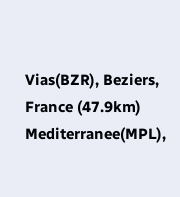Vias(BZR), Beziers, France (47.9km)
Mediterranee(MPL),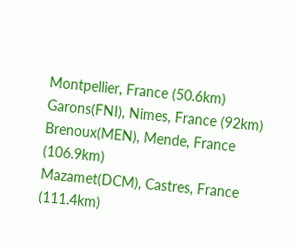Montpellier, France (50.6km)
Garons(FNI), Nimes, France (92km)
Brenoux(MEN), Mende, France (106.9km)
Mazamet(DCM), Castres, France (111.4km)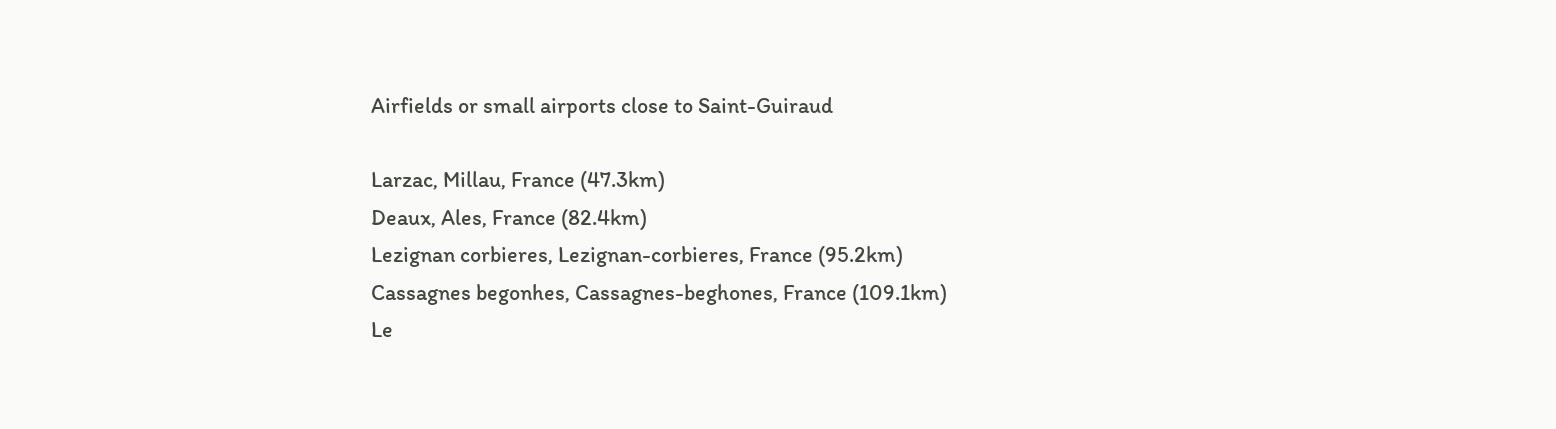Airfields or small airports close to Saint-Guiraud

Larzac, Millau, France (47.3km)
Deaux, Ales, France (82.4km)
Lezignan corbieres, Lezignan-corbieres, France (95.2km)
Cassagnes begonhes, Cassagnes-beghones, France (109.1km)
Le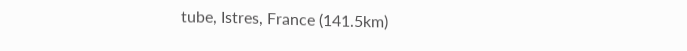tube, Istres, France (141.5km)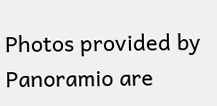Photos provided by Panoramio are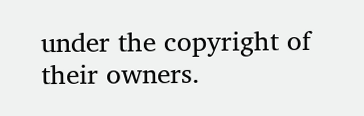under the copyright of their owners.